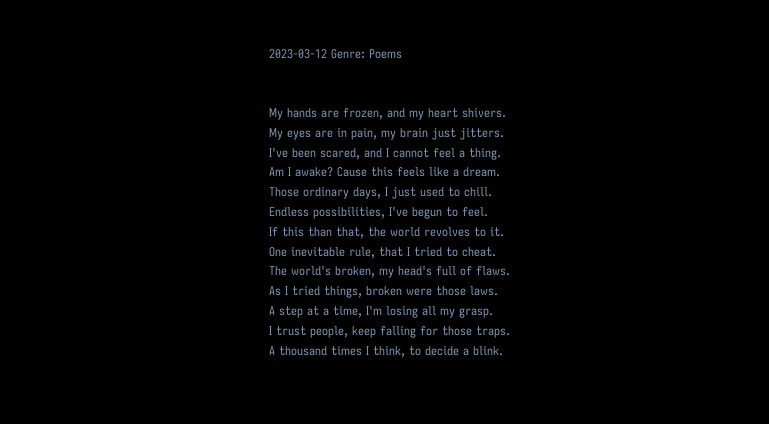2023-03-12 Genre: Poems


My hands are frozen, and my heart shivers.
My eyes are in pain, my brain just jitters.
I've been scared, and I cannot feel a thing.
Am I awake? Cause this feels like a dream.
Those ordinary days, I just used to chill.
Endless possibilities, I've begun to feel.
If this than that, the world revolves to it.
One inevitable rule, that I tried to cheat.
The world's broken, my head's full of flaws.
As I tried things, broken were those laws.
A step at a time, I'm losing all my grasp.
I trust people, keep falling for those traps.
A thousand times I think, to decide a blink.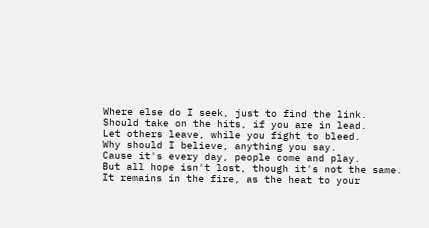Where else do I seek, just to find the link.
Should take on the hits, if you are in lead.
Let others leave, while you fight to bleed.
Why should I believe, anything you say.
Cause it's every day, people come and play.
But all hope isn't lost, though it's not the same.
It remains in the fire, as the heat to your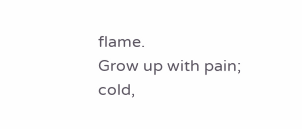flame.
Grow up with pain; cold,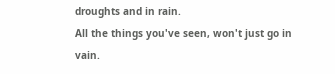droughts and in rain.
All the things you've seen, won't just go in vain.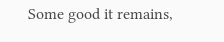Some good it remains,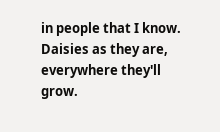in people that I know.
Daisies as they are, everywhere they'll grow.